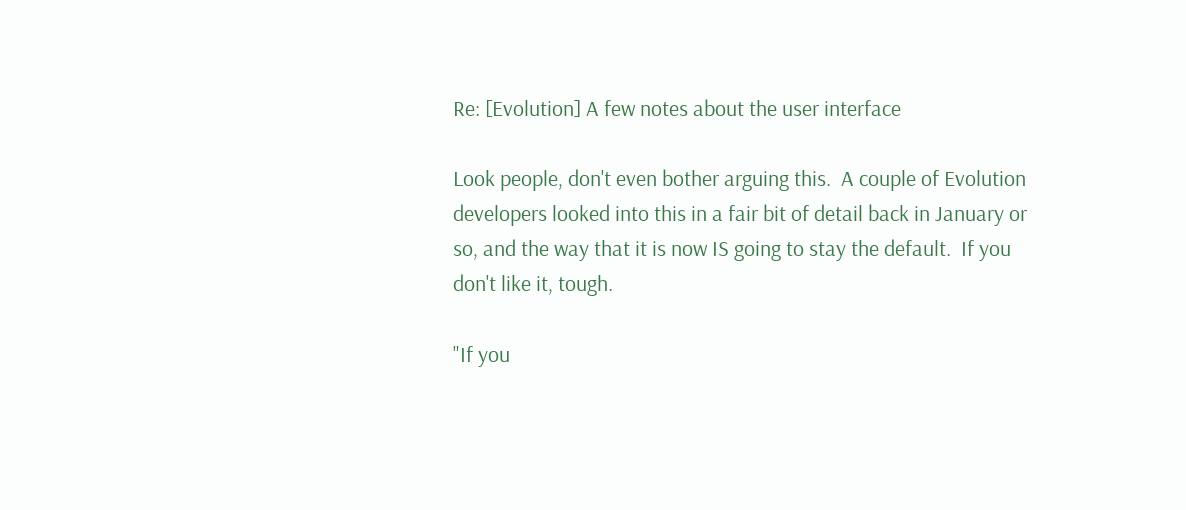Re: [Evolution] A few notes about the user interface

Look people, don't even bother arguing this.  A couple of Evolution
developers looked into this in a fair bit of detail back in January or
so, and the way that it is now IS going to stay the default.  If you
don't like it, tough.

"If you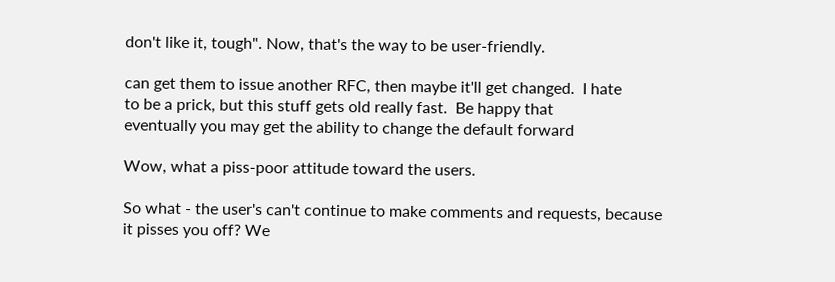don't like it, tough". Now, that's the way to be user-friendly.

can get them to issue another RFC, then maybe it'll get changed.  I hate
to be a prick, but this stuff gets old really fast.  Be happy that
eventually you may get the ability to change the default forward

Wow, what a piss-poor attitude toward the users.

So what - the user's can't continue to make comments and requests, because
it pisses you off? We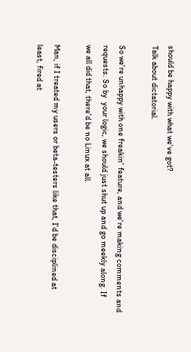should be happy with what we've got?
Talk about dictatorial.

So we're unhappy with one freakin' feature, and we're making comments and
requests. So by  your logic, we should just shut up and go meekly along. If
we all did that, there'd be no Linux at all.

Man, if I treated my users or beta-testers like that, I'd be disciplined at
least, fired at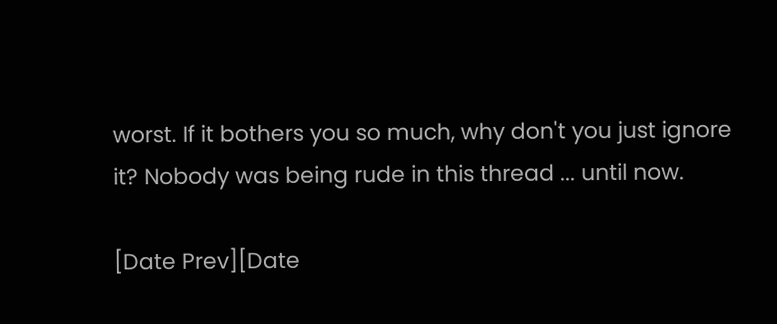worst. If it bothers you so much, why don't you just ignore
it? Nobody was being rude in this thread ... until now.

[Date Prev][Date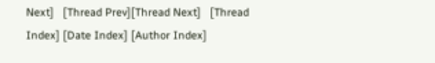Next]   [Thread Prev][Thread Next]   [Thread Index] [Date Index] [Author Index]